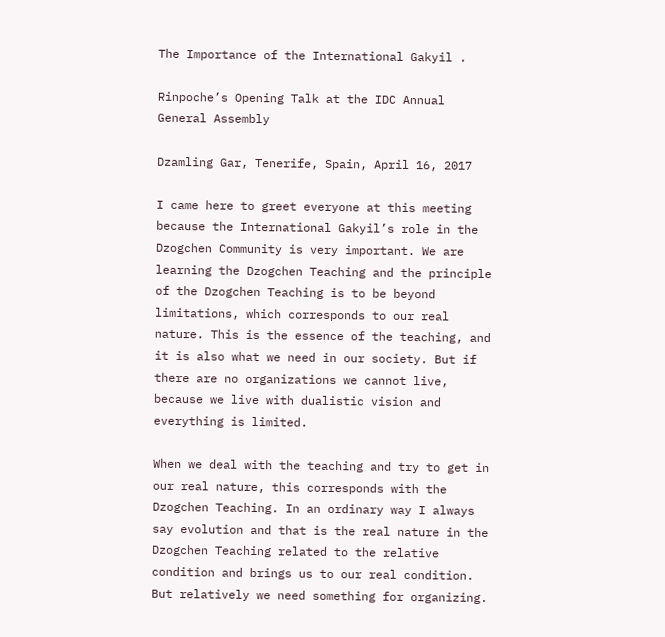The Importance of the International Gakyil .

Rinpoche’s Opening Talk at the IDC Annual General Assembly

Dzamling Gar, Tenerife, Spain, April 16, 2017

I came here to greet everyone at this meeting because the International Gakyil’s role in the Dzogchen Community is very important. We are learning the Dzogchen Teaching and the principle of the Dzogchen Teaching is to be beyond limitations, which corresponds to our real nature. This is the essence of the teaching, and it is also what we need in our society. But if there are no organizations we cannot live, because we live with dualistic vision and everything is limited.

When we deal with the teaching and try to get in our real nature, this corresponds with the Dzogchen Teaching. In an ordinary way I always say evolution and that is the real nature in the Dzogchen Teaching related to the relative condition and brings us to our real condition. But relatively we need something for organizing.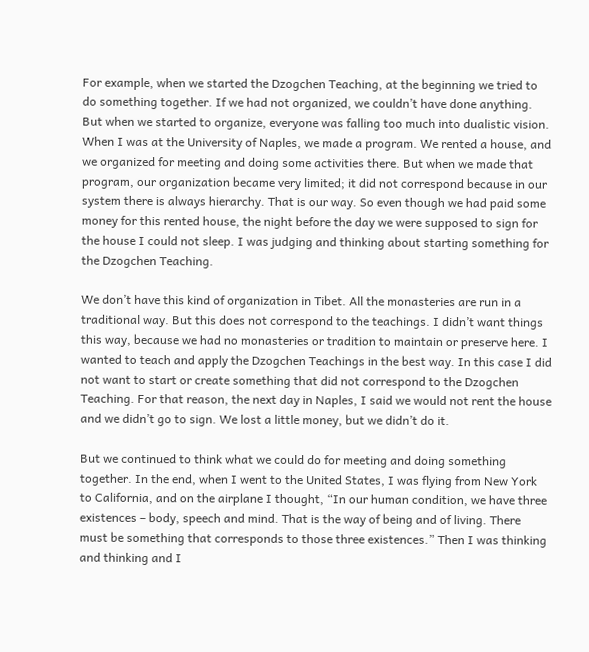For example, when we started the Dzogchen Teaching, at the beginning we tried to do something together. If we had not organized, we couldn’t have done anything. But when we started to organize, everyone was falling too much into dualistic vision. When I was at the University of Naples, we made a program. We rented a house, and we organized for meeting and doing some activities there. But when we made that program, our organization became very limited; it did not correspond because in our system there is always hierarchy. That is our way. So even though we had paid some money for this rented house, the night before the day we were supposed to sign for the house I could not sleep. I was judging and thinking about starting something for the Dzogchen Teaching.

We don’t have this kind of organization in Tibet. All the monasteries are run in a traditional way. But this does not correspond to the teachings. I didn’t want things this way, because we had no monasteries or tradition to maintain or preserve here. I wanted to teach and apply the Dzogchen Teachings in the best way. In this case I did not want to start or create something that did not correspond to the Dzogchen Teaching. For that reason, the next day in Naples, I said we would not rent the house and we didn’t go to sign. We lost a little money, but we didn’t do it.

But we continued to think what we could do for meeting and doing something together. In the end, when I went to the United States, I was flying from New York to California, and on the airplane I thought, “In our human condition, we have three existences – body, speech and mind. That is the way of being and of living. There must be something that corresponds to those three existences.” Then I was thinking and thinking and I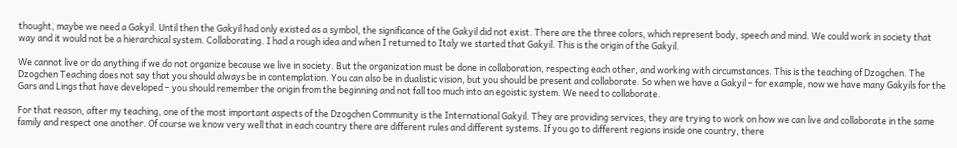thought, maybe we need a Gakyil. Until then the Gakyil had only existed as a symbol, the significance of the Gakyil did not exist. There are the three colors, which represent body, speech and mind. We could work in society that way and it would not be a hierarchical system. Collaborating. I had a rough idea and when I returned to Italy we started that Gakyil. This is the origin of the Gakyil.

We cannot live or do anything if we do not organize because we live in society. But the organization must be done in collaboration, respecting each other, and working with circumstances. This is the teaching of Dzogchen. The Dzogchen Teaching does not say that you should always be in contemplation. You can also be in dualistic vision, but you should be present and collaborate. So when we have a Gakyil – for example, now we have many Gakyils for the Gars and Lings that have developed – you should remember the origin from the beginning and not fall too much into an egoistic system. We need to collaborate.

For that reason, after my teaching, one of the most important aspects of the Dzogchen Community is the International Gakyil. They are providing services, they are trying to work on how we can live and collaborate in the same family and respect one another. Of course we know very well that in each country there are different rules and different systems. If you go to different regions inside one country, there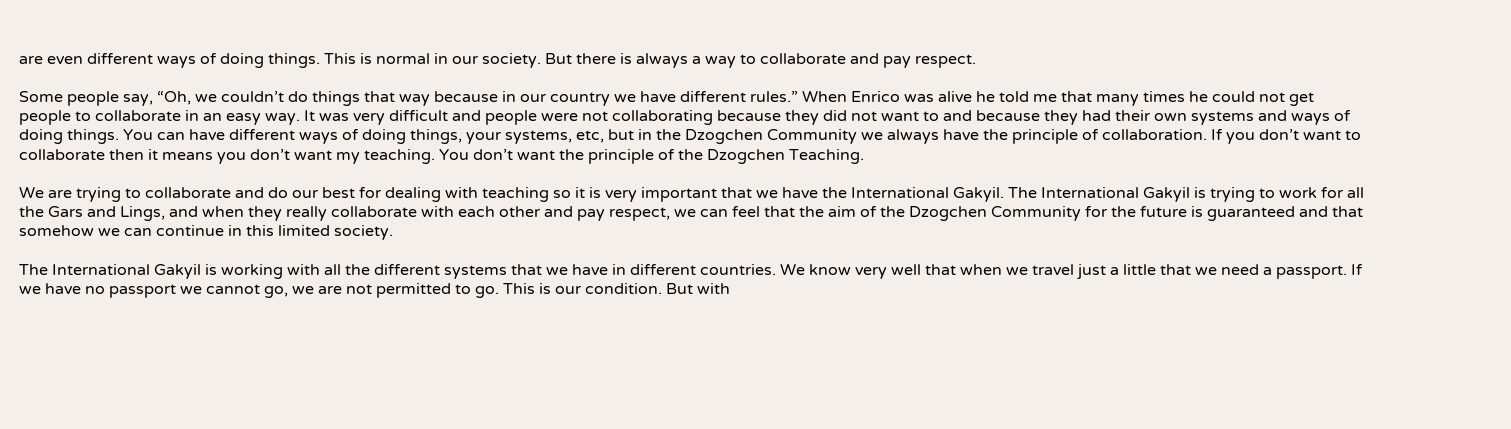are even different ways of doing things. This is normal in our society. But there is always a way to collaborate and pay respect.

Some people say, “Oh, we couldn’t do things that way because in our country we have different rules.” When Enrico was alive he told me that many times he could not get people to collaborate in an easy way. It was very difficult and people were not collaborating because they did not want to and because they had their own systems and ways of doing things. You can have different ways of doing things, your systems, etc, but in the Dzogchen Community we always have the principle of collaboration. If you don’t want to collaborate then it means you don’t want my teaching. You don’t want the principle of the Dzogchen Teaching.

We are trying to collaborate and do our best for dealing with teaching so it is very important that we have the International Gakyil. The International Gakyil is trying to work for all the Gars and Lings, and when they really collaborate with each other and pay respect, we can feel that the aim of the Dzogchen Community for the future is guaranteed and that somehow we can continue in this limited society.

The International Gakyil is working with all the different systems that we have in different countries. We know very well that when we travel just a little that we need a passport. If we have no passport we cannot go, we are not permitted to go. This is our condition. But with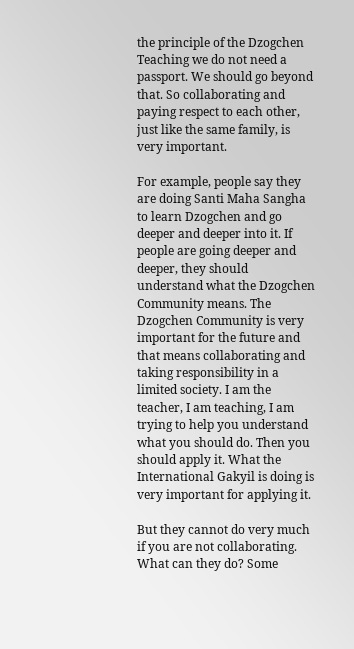the principle of the Dzogchen Teaching we do not need a passport. We should go beyond that. So collaborating and paying respect to each other, just like the same family, is very important.

For example, people say they are doing Santi Maha Sangha to learn Dzogchen and go deeper and deeper into it. If people are going deeper and deeper, they should understand what the Dzogchen Community means. The Dzogchen Community is very important for the future and that means collaborating and taking responsibility in a limited society. I am the teacher, I am teaching, I am trying to help you understand what you should do. Then you should apply it. What the International Gakyil is doing is very important for applying it.

But they cannot do very much if you are not collaborating. What can they do? Some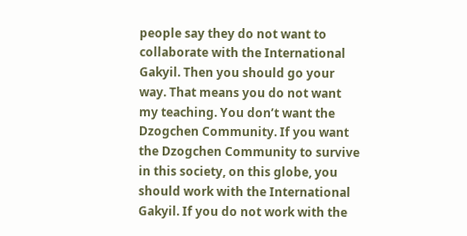people say they do not want to collaborate with the International Gakyil. Then you should go your way. That means you do not want my teaching. You don’t want the Dzogchen Community. If you want the Dzogchen Community to survive in this society, on this globe, you should work with the International Gakyil. If you do not work with the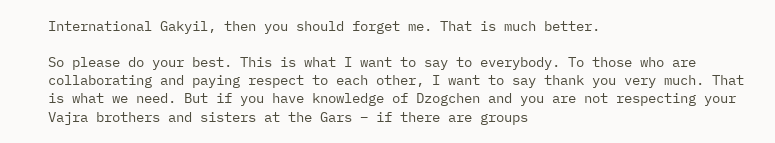International Gakyil, then you should forget me. That is much better.

So please do your best. This is what I want to say to everybody. To those who are collaborating and paying respect to each other, I want to say thank you very much. That is what we need. But if you have knowledge of Dzogchen and you are not respecting your Vajra brothers and sisters at the Gars – if there are groups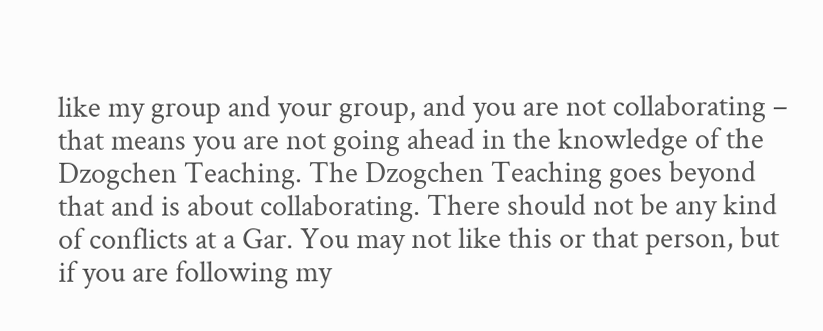like my group and your group, and you are not collaborating – that means you are not going ahead in the knowledge of the Dzogchen Teaching. The Dzogchen Teaching goes beyond that and is about collaborating. There should not be any kind of conflicts at a Gar. You may not like this or that person, but if you are following my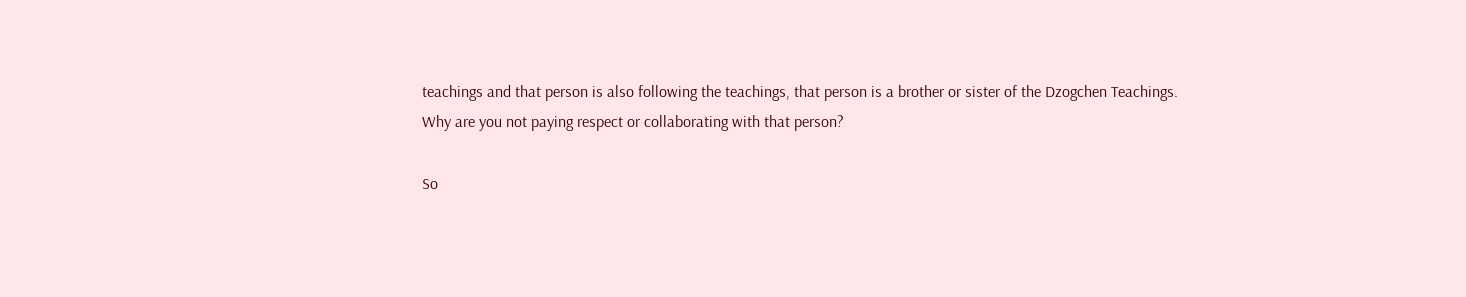teachings and that person is also following the teachings, that person is a brother or sister of the Dzogchen Teachings. Why are you not paying respect or collaborating with that person?

So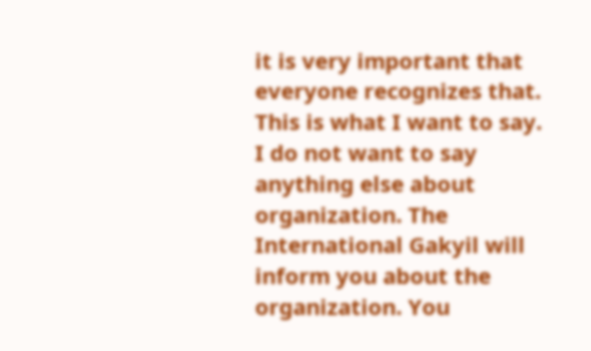it is very important that everyone recognizes that. This is what I want to say. I do not want to say anything else about organization. The International Gakyil will inform you about the organization. You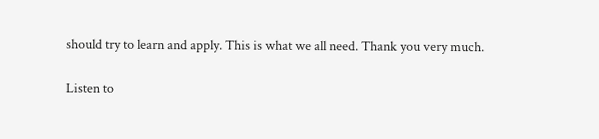should try to learn and apply. This is what we all need. Thank you very much.

Listen to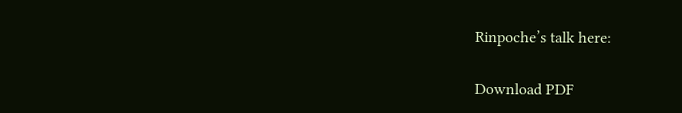Rinpoche’s talk here:

Download PDF